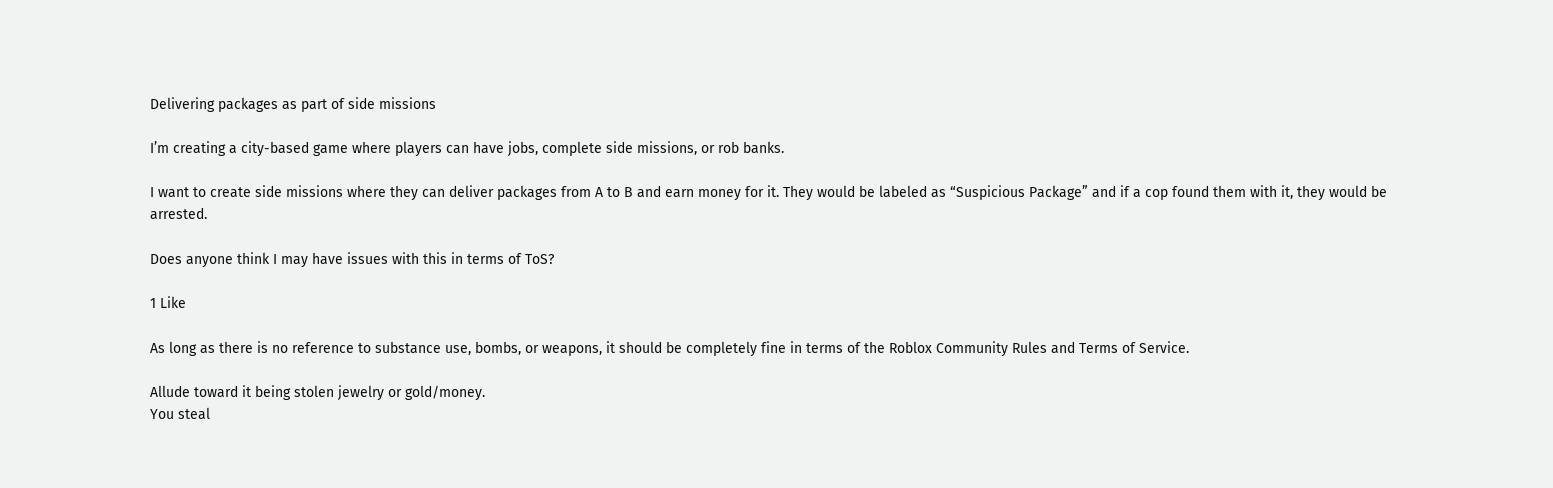Delivering packages as part of side missions

I’m creating a city-based game where players can have jobs, complete side missions, or rob banks.

I want to create side missions where they can deliver packages from A to B and earn money for it. They would be labeled as “Suspicious Package” and if a cop found them with it, they would be arrested.

Does anyone think I may have issues with this in terms of ToS?

1 Like

As long as there is no reference to substance use, bombs, or weapons, it should be completely fine in terms of the Roblox Community Rules and Terms of Service.

Allude toward it being stolen jewelry or gold/money.
You steal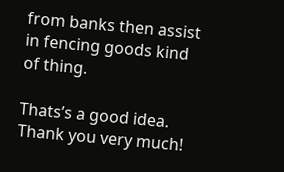from banks then assist in fencing goods kind of thing.

Thats’s a good idea. Thank you very much!